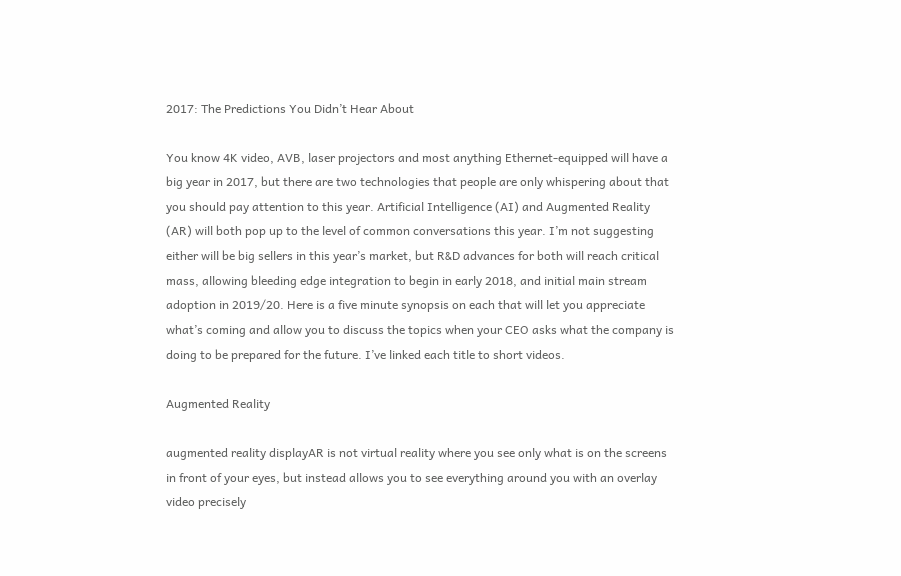2017: The Predictions You Didn’t Hear About

You know 4K video, AVB, laser projectors and most anything Ethernet-equipped will have a big year in 2017, but there are two technologies that people are only whispering about that you should pay attention to this year. Artificial Intelligence (AI) and Augmented Reality (AR) will both pop up to the level of common conversations this year. I’m not suggesting either will be big sellers in this year’s market, but R&D advances for both will reach critical mass, allowing bleeding edge integration to begin in early 2018, and initial main stream adoption in 2019/20. Here is a five minute synopsis on each that will let you appreciate what’s coming and allow you to discuss the topics when your CEO asks what the company is doing to be prepared for the future. I’ve linked each title to short videos.

Augmented Reality

augmented reality displayAR is not virtual reality where you see only what is on the screens in front of your eyes, but instead allows you to see everything around you with an overlay video precisely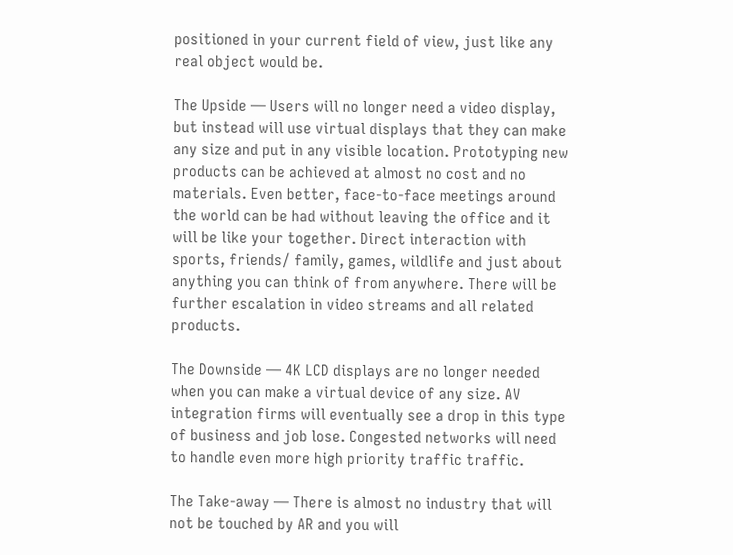positioned in your current field of view, just like any real object would be.

The Upside — Users will no longer need a video display, but instead will use virtual displays that they can make any size and put in any visible location. Prototyping new products can be achieved at almost no cost and no materials. Even better, face-to-face meetings around the world can be had without leaving the office and it will be like your together. Direct interaction with sports, friends/ family, games, wildlife and just about anything you can think of from anywhere. There will be further escalation in video streams and all related products.

The Downside — 4K LCD displays are no longer needed when you can make a virtual device of any size. AV integration firms will eventually see a drop in this type of business and job lose. Congested networks will need to handle even more high priority traffic traffic.

The Take-away — There is almost no industry that will not be touched by AR and you will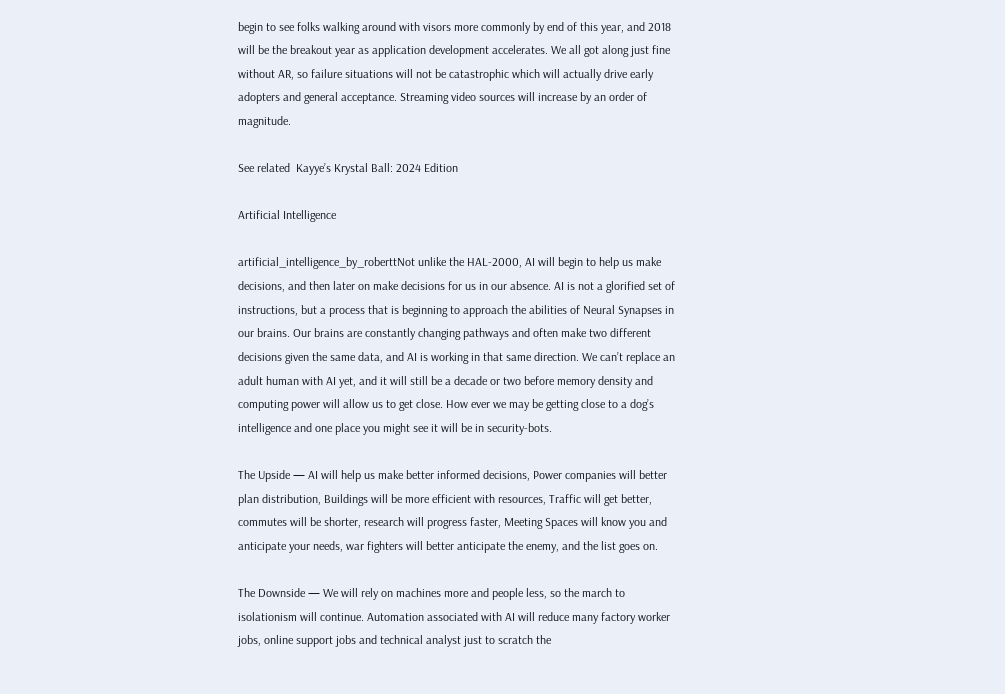begin to see folks walking around with visors more commonly by end of this year, and 2018 will be the breakout year as application development accelerates. We all got along just fine without AR, so failure situations will not be catastrophic which will actually drive early adopters and general acceptance. Streaming video sources will increase by an order of magnitude.

See related  Kayye’s Krystal Ball: 2024 Edition

Artificial Intelligence

artificial_intelligence_by_roberttNot unlike the HAL-2000, AI will begin to help us make decisions, and then later on make decisions for us in our absence. AI is not a glorified set of instructions, but a process that is beginning to approach the abilities of Neural Synapses in our brains. Our brains are constantly changing pathways and often make two different decisions given the same data, and AI is working in that same direction. We can’t replace an adult human with AI yet, and it will still be a decade or two before memory density and computing power will allow us to get close. How ever we may be getting close to a dog’s intelligence and one place you might see it will be in security-bots.

The Upside — AI will help us make better informed decisions, Power companies will better plan distribution, Buildings will be more efficient with resources, Traffic will get better, commutes will be shorter, research will progress faster, Meeting Spaces will know you and anticipate your needs, war fighters will better anticipate the enemy, and the list goes on.

The Downside — We will rely on machines more and people less, so the march to isolationism will continue. Automation associated with AI will reduce many factory worker jobs, online support jobs and technical analyst just to scratch the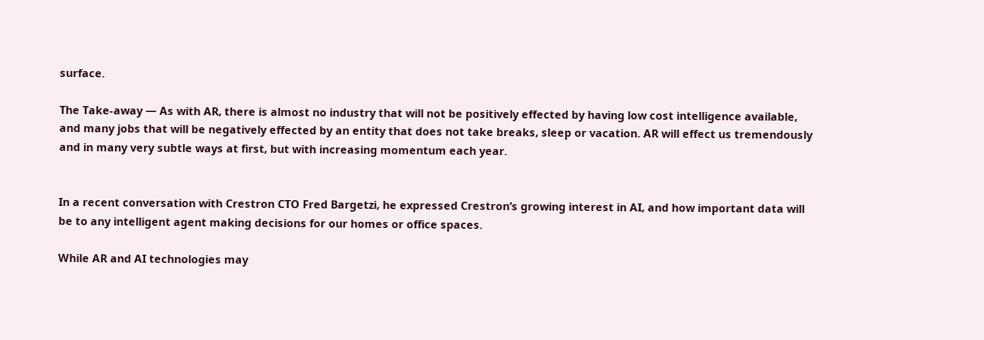surface.

The Take-away — As with AR, there is almost no industry that will not be positively effected by having low cost intelligence available, and many jobs that will be negatively effected by an entity that does not take breaks, sleep or vacation. AR will effect us tremendously and in many very subtle ways at first, but with increasing momentum each year.


In a recent conversation with Crestron CTO Fred Bargetzi, he expressed Crestron’s growing interest in AI, and how important data will be to any intelligent agent making decisions for our homes or office spaces.

While AR and AI technologies may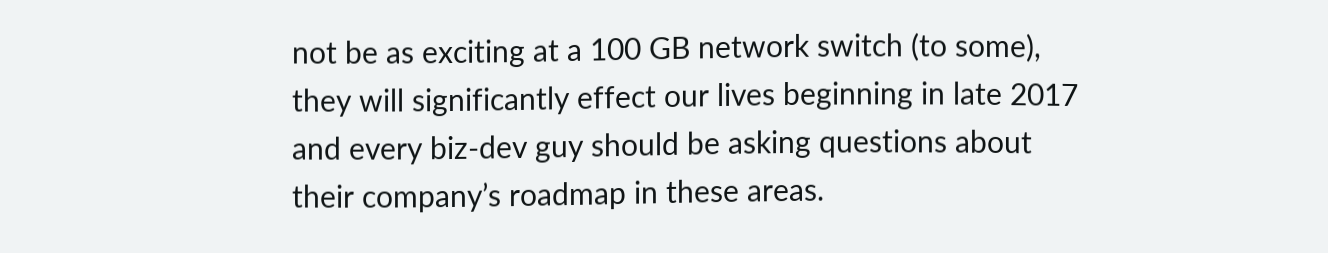not be as exciting at a 100 GB network switch (to some), they will significantly effect our lives beginning in late 2017 and every biz-dev guy should be asking questions about their company’s roadmap in these areas.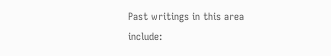Past writings in this area include: